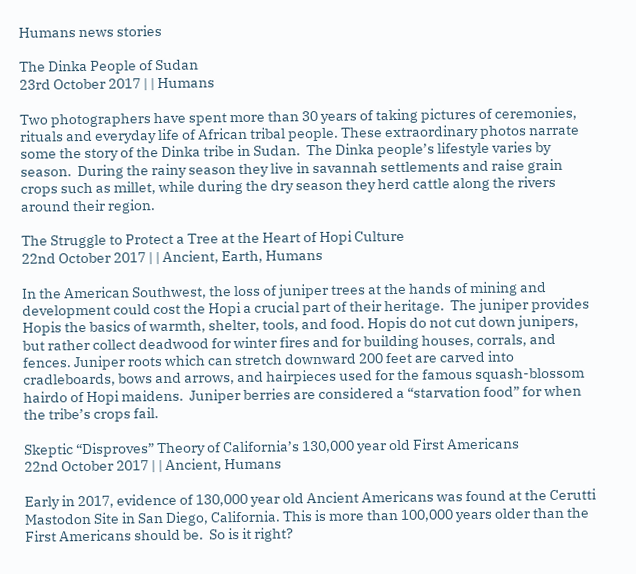Humans news stories

The Dinka People of Sudan
23rd October 2017 | | Humans

Two photographers have spent more than 30 years of taking pictures of ceremonies, rituals and everyday life of African tribal people. These extraordinary photos narrate some the story of the Dinka tribe in Sudan.  The Dinka people’s lifestyle varies by season.  During the rainy season they live in savannah settlements and raise grain crops such as millet, while during the dry season they herd cattle along the rivers around their region.

The Struggle to Protect a Tree at the Heart of Hopi Culture
22nd October 2017 | | Ancient, Earth, Humans

In the American Southwest, the loss of juniper trees at the hands of mining and development could cost the Hopi a crucial part of their heritage.  The juniper provides Hopis the basics of warmth, shelter, tools, and food. Hopis do not cut down junipers, but rather collect deadwood for winter fires and for building houses, corrals, and fences. Juniper roots which can stretch downward 200 feet are carved into cradleboards, bows and arrows, and hairpieces used for the famous squash-blossom hairdo of Hopi maidens.  Juniper berries are considered a “starvation food” for when the tribe’s crops fail.

Skeptic “Disproves” Theory of California’s 130,000 year old First Americans
22nd October 2017 | | Ancient, Humans

Early in 2017, evidence of 130,000 year old Ancient Americans was found at the Cerutti Mastodon Site in San Diego, California. This is more than 100,000 years older than the First Americans should be.  So is it right?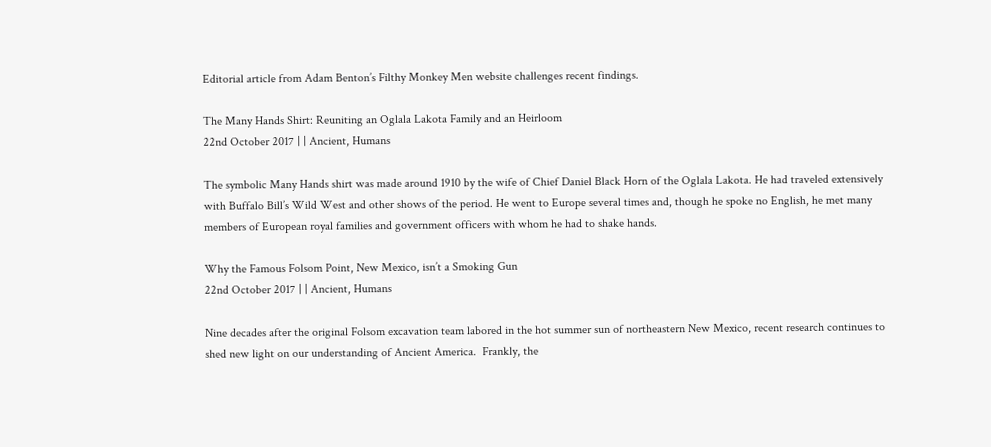Editorial article from Adam Benton’s Filthy Monkey Men website challenges recent findings.

The Many Hands Shirt: Reuniting an Oglala Lakota Family and an Heirloom
22nd October 2017 | | Ancient, Humans

The symbolic Many Hands shirt was made around 1910 by the wife of Chief Daniel Black Horn of the Oglala Lakota. He had traveled extensively with Buffalo Bill’s Wild West and other shows of the period. He went to Europe several times and, though he spoke no English, he met many members of European royal families and government officers with whom he had to shake hands.

Why the Famous Folsom Point, New Mexico, isn’t a Smoking Gun
22nd October 2017 | | Ancient, Humans

Nine decades after the original Folsom excavation team labored in the hot summer sun of northeastern New Mexico, recent research continues to shed new light on our understanding of Ancient America.  Frankly, the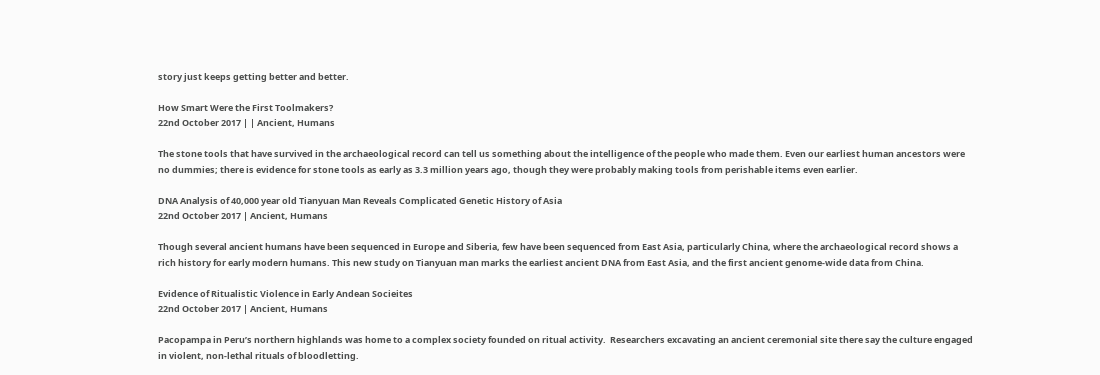story just keeps getting better and better.

How Smart Were the First Toolmakers?
22nd October 2017 | | Ancient, Humans

The stone tools that have survived in the archaeological record can tell us something about the intelligence of the people who made them. Even our earliest human ancestors were no dummies; there is evidence for stone tools as early as 3.3 million years ago, though they were probably making tools from perishable items even earlier.

DNA Analysis of 40,000 year old Tianyuan Man Reveals Complicated Genetic History of Asia
22nd October 2017 | Ancient, Humans

Though several ancient humans have been sequenced in Europe and Siberia, few have been sequenced from East Asia, particularly China, where the archaeological record shows a rich history for early modern humans. This new study on Tianyuan man marks the earliest ancient DNA from East Asia, and the first ancient genome-wide data from China.

Evidence of Ritualistic Violence in Early Andean Socieites
22nd October 2017 | Ancient, Humans

Pacopampa in Peru’s northern highlands was home to a complex society founded on ritual activity.  Researchers excavating an ancient ceremonial site there say the culture engaged in violent, non-lethal rituals of bloodletting.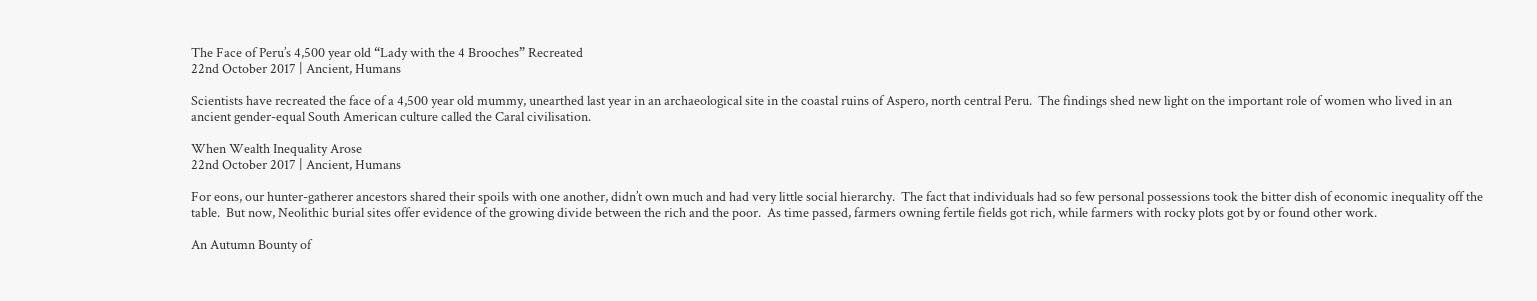The Face of Peru’s 4,500 year old “Lady with the 4 Brooches” Recreated
22nd October 2017 | Ancient, Humans

Scientists have recreated the face of a 4,500 year old mummy, unearthed last year in an archaeological site in the coastal ruins of Aspero, north central Peru.  The findings shed new light on the important role of women who lived in an ancient gender-equal South American culture called the Caral civilisation.

When Wealth Inequality Arose
22nd October 2017 | Ancient, Humans

For eons, our hunter-gatherer ancestors shared their spoils with one another, didn’t own much and had very little social hierarchy.  The fact that individuals had so few personal possessions took the bitter dish of economic inequality off the table.  But now, Neolithic burial sites offer evidence of the growing divide between the rich and the poor.  As time passed, farmers owning fertile fields got rich, while farmers with rocky plots got by or found other work.

An Autumn Bounty of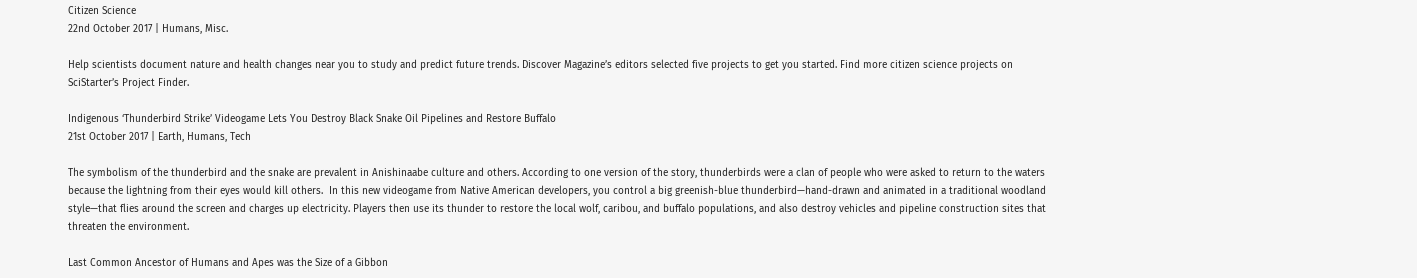Citizen Science
22nd October 2017 | Humans, Misc.

Help scientists document nature and health changes near you to study and predict future trends. Discover Magazine’s editors selected five projects to get you started. Find more citizen science projects on SciStarter’s Project Finder.

Indigenous ‘Thunderbird Strike’ Videogame Lets You Destroy Black Snake Oil Pipelines and Restore Buffalo
21st October 2017 | Earth, Humans, Tech

The symbolism of the thunderbird and the snake are prevalent in Anishinaabe culture and others. According to one version of the story, thunderbirds were a clan of people who were asked to return to the waters because the lightning from their eyes would kill others.  In this new videogame from Native American developers, you control a big greenish-blue thunderbird—hand-drawn and animated in a traditional woodland style—that flies around the screen and charges up electricity. Players then use its thunder to restore the local wolf, caribou, and buffalo populations, and also destroy vehicles and pipeline construction sites that threaten the environment.

Last Common Ancestor of Humans and Apes was the Size of a Gibbon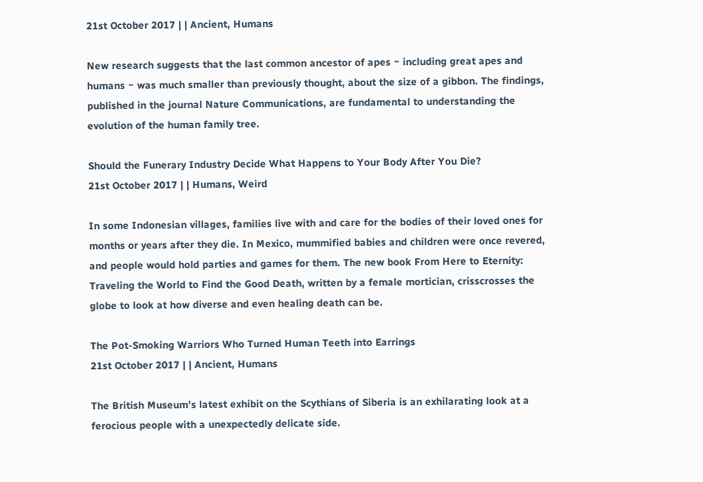21st October 2017 | | Ancient, Humans

New research suggests that the last common ancestor of apes ~ including great apes and humans ~ was much smaller than previously thought, about the size of a gibbon. The findings, published in the journal Nature Communications, are fundamental to understanding the evolution of the human family tree.

Should the Funerary Industry Decide What Happens to Your Body After You Die?
21st October 2017 | | Humans, Weird

In some Indonesian villages, families live with and care for the bodies of their loved ones for months or years after they die. In Mexico, mummified babies and children were once revered, and people would hold parties and games for them. The new book From Here to Eternity: Traveling the World to Find the Good Death, written by a female mortician, crisscrosses the globe to look at how diverse and even healing death can be.

The Pot-Smoking Warriors Who Turned Human Teeth into Earrings
21st October 2017 | | Ancient, Humans

The British Museum’s latest exhibit on the Scythians of Siberia is an exhilarating look at a ferocious people with a unexpectedly delicate side.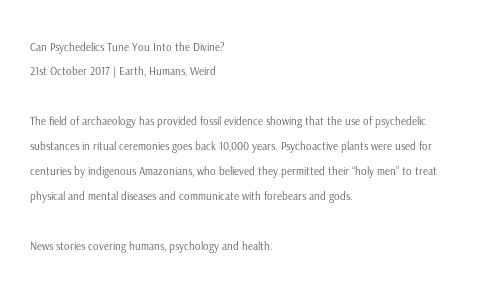Can Psychedelics Tune You Into the Divine?
21st October 2017 | Earth, Humans, Weird

The field of archaeology has provided fossil evidence showing that the use of psychedelic substances in ritual ceremonies goes back 10,000 years. Psychoactive plants were used for centuries by indigenous Amazonians, who believed they permitted their “holy men” to treat physical and mental diseases and communicate with forebears and gods.

News stories covering humans, psychology and health.